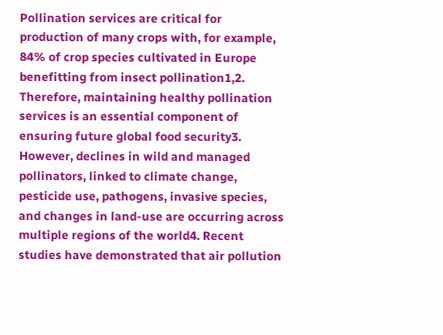Pollination services are critical for production of many crops with, for example, 84% of crop species cultivated in Europe benefitting from insect pollination1,2. Therefore, maintaining healthy pollination services is an essential component of ensuring future global food security3. However, declines in wild and managed pollinators, linked to climate change, pesticide use, pathogens, invasive species, and changes in land-use are occurring across multiple regions of the world4. Recent studies have demonstrated that air pollution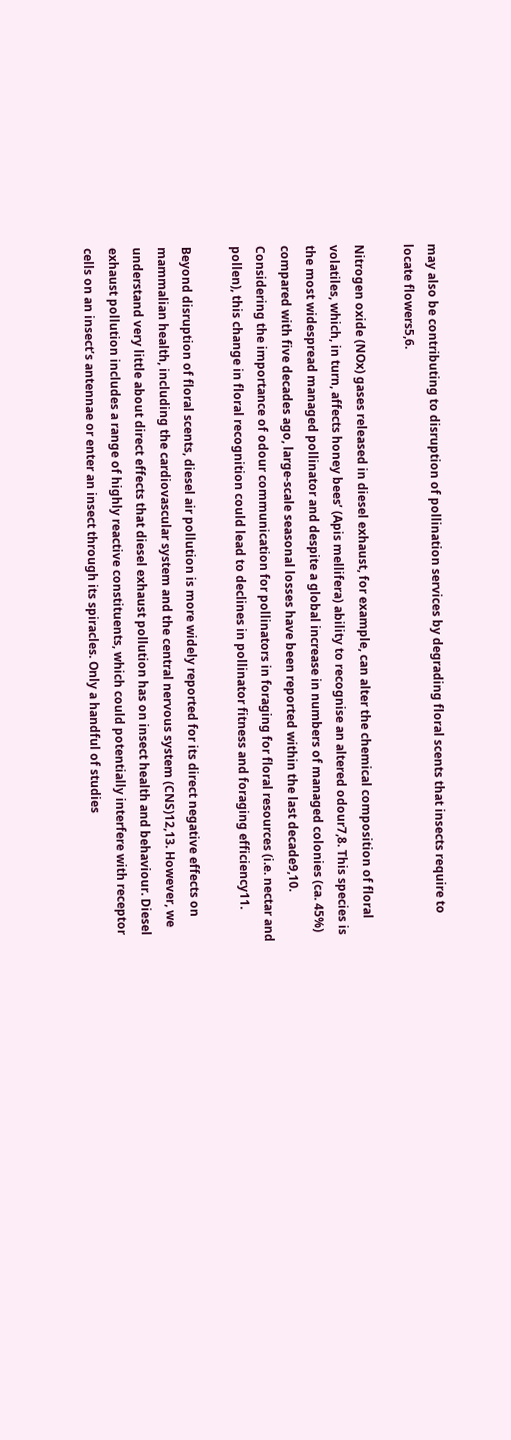may also be contributing to disruption of pollination services by degrading floral scents that insects require to locate flowers5,6.

Nitrogen oxide (NOx) gases released in diesel exhaust, for example, can alter the chemical composition of floral volatiles, which, in turn, affects honey bees’ (Apis mellifera) ability to recognise an altered odour7,8. This species is the most widespread managed pollinator and despite a global increase in numbers of managed colonies (ca. 45%) compared with five decades ago, large-scale seasonal losses have been reported within the last decade9,10. Considering the importance of odour communication for pollinators in foraging for floral resources (i.e. nectar and pollen), this change in floral recognition could lead to declines in pollinator fitness and foraging efficiency11.

Beyond disruption of floral scents, diesel air pollution is more widely reported for its direct negative effects on mammalian health, including the cardiovascular system and the central nervous system (CNS)12,13. However, we understand very little about direct effects that diesel exhaust pollution has on insect health and behaviour. Diesel exhaust pollution includes a range of highly reactive constituents, which could potentially interfere with receptor cells on an insect’s antennae or enter an insect through its spiracles. Only a handful of studies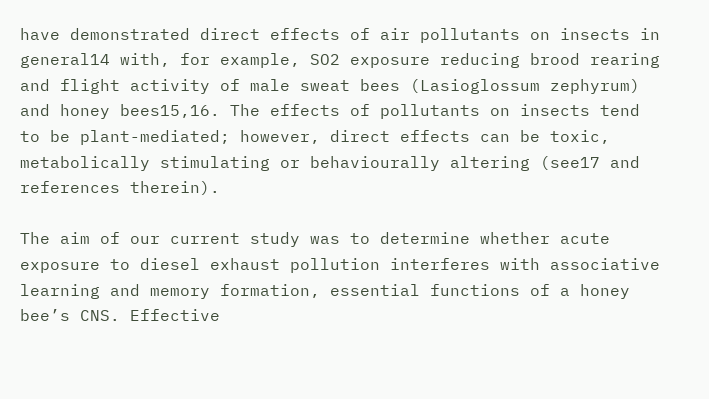have demonstrated direct effects of air pollutants on insects in general14 with, for example, SO2 exposure reducing brood rearing and flight activity of male sweat bees (Lasioglossum zephyrum) and honey bees15,16. The effects of pollutants on insects tend to be plant-mediated; however, direct effects can be toxic, metabolically stimulating or behaviourally altering (see17 and references therein).

The aim of our current study was to determine whether acute exposure to diesel exhaust pollution interferes with associative learning and memory formation, essential functions of a honey bee’s CNS. Effective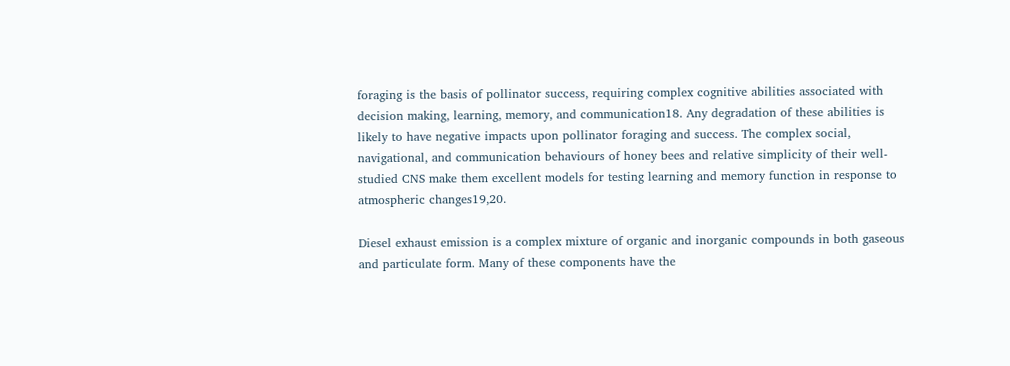foraging is the basis of pollinator success, requiring complex cognitive abilities associated with decision making, learning, memory, and communication18. Any degradation of these abilities is likely to have negative impacts upon pollinator foraging and success. The complex social, navigational, and communication behaviours of honey bees and relative simplicity of their well-studied CNS make them excellent models for testing learning and memory function in response to atmospheric changes19,20.

Diesel exhaust emission is a complex mixture of organic and inorganic compounds in both gaseous and particulate form. Many of these components have the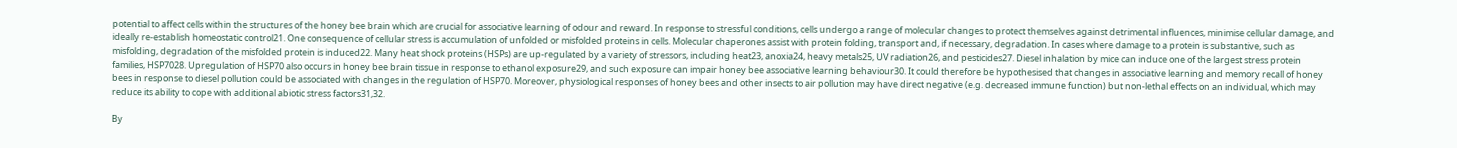potential to affect cells within the structures of the honey bee brain which are crucial for associative learning of odour and reward. In response to stressful conditions, cells undergo a range of molecular changes to protect themselves against detrimental influences, minimise cellular damage, and ideally re-establish homeostatic control21. One consequence of cellular stress is accumulation of unfolded or misfolded proteins in cells. Molecular chaperones assist with protein folding, transport and, if necessary, degradation. In cases where damage to a protein is substantive, such as misfolding, degradation of the misfolded protein is induced22. Many heat shock proteins (HSPs) are up-regulated by a variety of stressors, including heat23, anoxia24, heavy metals25, UV radiation26, and pesticides27. Diesel inhalation by mice can induce one of the largest stress protein families, HSP7028. Upregulation of HSP70 also occurs in honey bee brain tissue in response to ethanol exposure29, and such exposure can impair honey bee associative learning behaviour30. It could therefore be hypothesised that changes in associative learning and memory recall of honey bees in response to diesel pollution could be associated with changes in the regulation of HSP70. Moreover, physiological responses of honey bees and other insects to air pollution may have direct negative (e.g. decreased immune function) but non-lethal effects on an individual, which may reduce its ability to cope with additional abiotic stress factors31,32.

By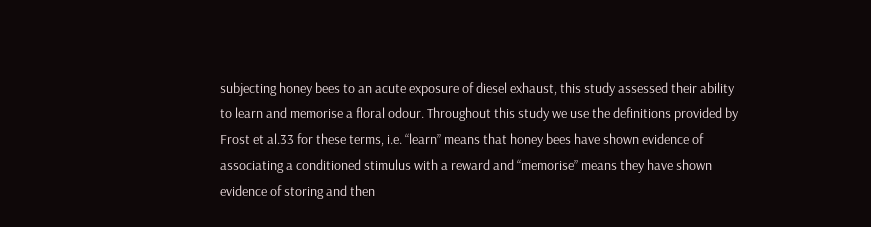subjecting honey bees to an acute exposure of diesel exhaust, this study assessed their ability to learn and memorise a floral odour. Throughout this study we use the definitions provided by Frost et al.33 for these terms, i.e. “learn” means that honey bees have shown evidence of associating a conditioned stimulus with a reward and “memorise” means they have shown evidence of storing and then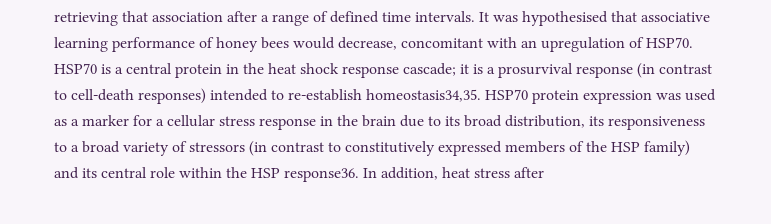retrieving that association after a range of defined time intervals. It was hypothesised that associative learning performance of honey bees would decrease, concomitant with an upregulation of HSP70. HSP70 is a central protein in the heat shock response cascade; it is a prosurvival response (in contrast to cell-death responses) intended to re-establish homeostasis34,35. HSP70 protein expression was used as a marker for a cellular stress response in the brain due to its broad distribution, its responsiveness to a broad variety of stressors (in contrast to constitutively expressed members of the HSP family) and its central role within the HSP response36. In addition, heat stress after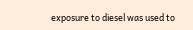exposure to diesel was used to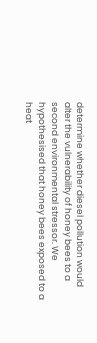determine whether diesel pollution would alter the vulnerability of honey bees to a second environmental stressor. We hypothesised that honey bees exposed to a heat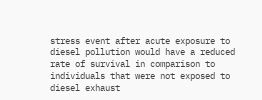stress event after acute exposure to diesel pollution would have a reduced rate of survival in comparison to individuals that were not exposed to diesel exhaust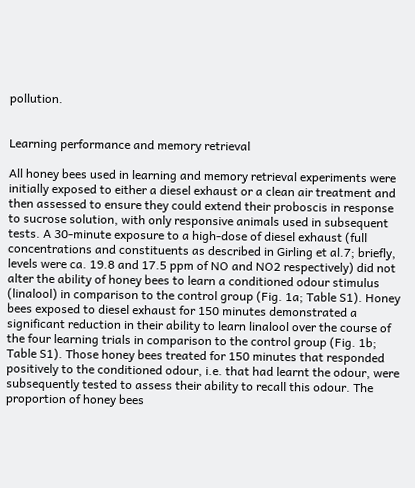pollution.


Learning performance and memory retrieval

All honey bees used in learning and memory retrieval experiments were initially exposed to either a diesel exhaust or a clean air treatment and then assessed to ensure they could extend their proboscis in response to sucrose solution, with only responsive animals used in subsequent tests. A 30-minute exposure to a high-dose of diesel exhaust (full concentrations and constituents as described in Girling et al.7; briefly, levels were ca. 19.8 and 17.5 ppm of NO and NO2 respectively) did not alter the ability of honey bees to learn a conditioned odour stimulus (linalool) in comparison to the control group (Fig. 1a; Table S1). Honey bees exposed to diesel exhaust for 150 minutes demonstrated a significant reduction in their ability to learn linalool over the course of the four learning trials in comparison to the control group (Fig. 1b; Table S1). Those honey bees treated for 150 minutes that responded positively to the conditioned odour, i.e. that had learnt the odour, were subsequently tested to assess their ability to recall this odour. The proportion of honey bees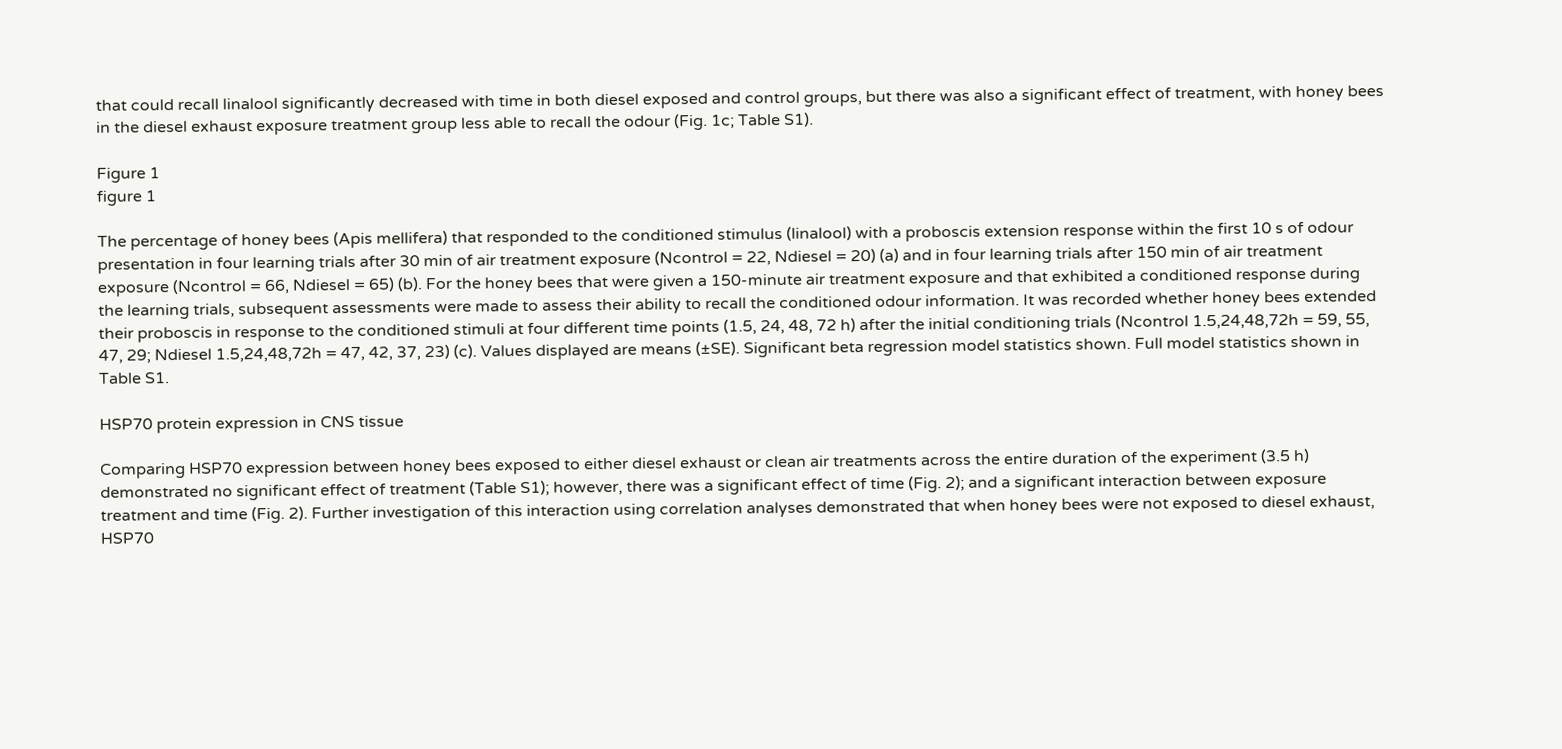that could recall linalool significantly decreased with time in both diesel exposed and control groups, but there was also a significant effect of treatment, with honey bees in the diesel exhaust exposure treatment group less able to recall the odour (Fig. 1c; Table S1).

Figure 1
figure 1

The percentage of honey bees (Apis mellifera) that responded to the conditioned stimulus (linalool) with a proboscis extension response within the first 10 s of odour presentation in four learning trials after 30 min of air treatment exposure (Ncontrol = 22, Ndiesel = 20) (a) and in four learning trials after 150 min of air treatment exposure (Ncontrol = 66, Ndiesel = 65) (b). For the honey bees that were given a 150-minute air treatment exposure and that exhibited a conditioned response during the learning trials, subsequent assessments were made to assess their ability to recall the conditioned odour information. It was recorded whether honey bees extended their proboscis in response to the conditioned stimuli at four different time points (1.5, 24, 48, 72 h) after the initial conditioning trials (Ncontrol 1.5,24,48,72h = 59, 55, 47, 29; Ndiesel 1.5,24,48,72h = 47, 42, 37, 23) (c). Values displayed are means (±SE). Significant beta regression model statistics shown. Full model statistics shown in Table S1.

HSP70 protein expression in CNS tissue

Comparing HSP70 expression between honey bees exposed to either diesel exhaust or clean air treatments across the entire duration of the experiment (3.5 h) demonstrated no significant effect of treatment (Table S1); however, there was a significant effect of time (Fig. 2); and a significant interaction between exposure treatment and time (Fig. 2). Further investigation of this interaction using correlation analyses demonstrated that when honey bees were not exposed to diesel exhaust, HSP70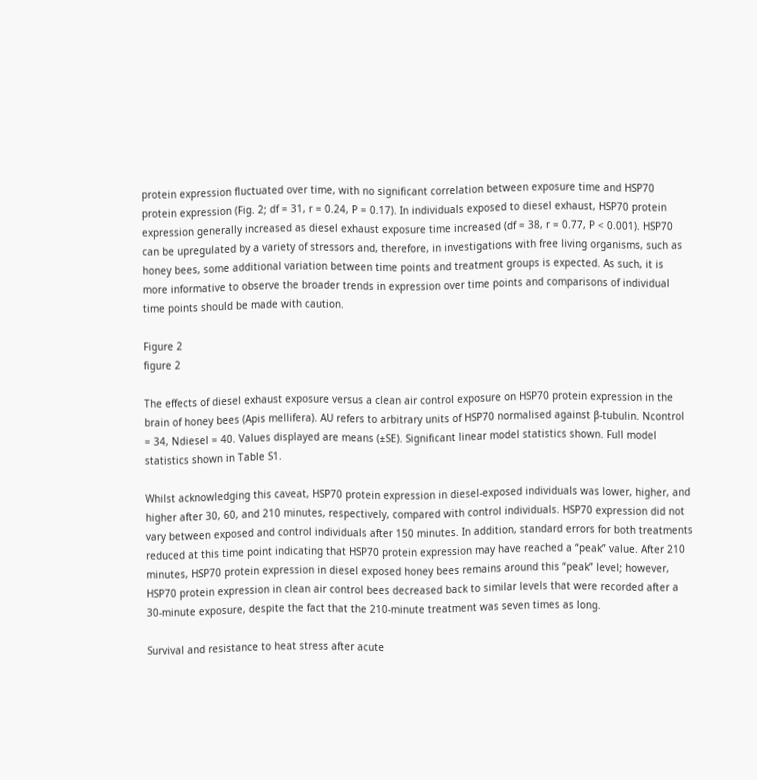protein expression fluctuated over time, with no significant correlation between exposure time and HSP70 protein expression (Fig. 2; df = 31, r = 0.24, P = 0.17). In individuals exposed to diesel exhaust, HSP70 protein expression generally increased as diesel exhaust exposure time increased (df = 38, r = 0.77, P < 0.001). HSP70 can be upregulated by a variety of stressors and, therefore, in investigations with free living organisms, such as honey bees, some additional variation between time points and treatment groups is expected. As such, it is more informative to observe the broader trends in expression over time points and comparisons of individual time points should be made with caution.

Figure 2
figure 2

The effects of diesel exhaust exposure versus a clean air control exposure on HSP70 protein expression in the brain of honey bees (Apis mellifera). AU refers to arbitrary units of HSP70 normalised against β-tubulin. Ncontrol = 34, Ndiesel = 40. Values displayed are means (±SE). Significant linear model statistics shown. Full model statistics shown in Table S1.

Whilst acknowledging this caveat, HSP70 protein expression in diesel-exposed individuals was lower, higher, and higher after 30, 60, and 210 minutes, respectively, compared with control individuals. HSP70 expression did not vary between exposed and control individuals after 150 minutes. In addition, standard errors for both treatments reduced at this time point indicating that HSP70 protein expression may have reached a “peak” value. After 210 minutes, HSP70 protein expression in diesel exposed honey bees remains around this “peak” level; however, HSP70 protein expression in clean air control bees decreased back to similar levels that were recorded after a 30-minute exposure, despite the fact that the 210-minute treatment was seven times as long.

Survival and resistance to heat stress after acute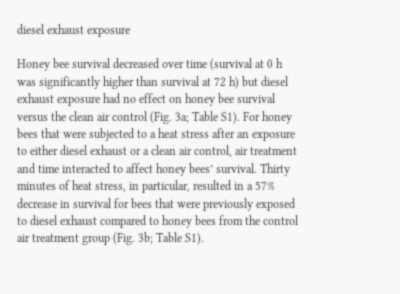diesel exhaust exposure

Honey bee survival decreased over time (survival at 0 h was significantly higher than survival at 72 h) but diesel exhaust exposure had no effect on honey bee survival versus the clean air control (Fig. 3a; Table S1). For honey bees that were subjected to a heat stress after an exposure to either diesel exhaust or a clean air control, air treatment and time interacted to affect honey bees’ survival. Thirty minutes of heat stress, in particular, resulted in a 57% decrease in survival for bees that were previously exposed to diesel exhaust compared to honey bees from the control air treatment group (Fig. 3b; Table S1).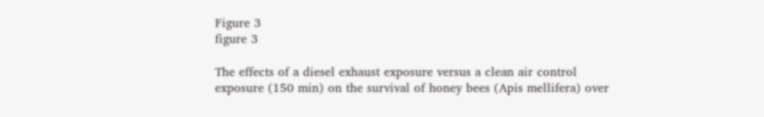Figure 3
figure 3

The effects of a diesel exhaust exposure versus a clean air control exposure (150 min) on the survival of honey bees (Apis mellifera) over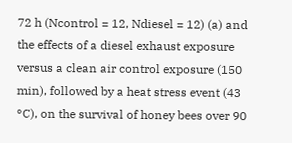72 h (Ncontrol = 12, Ndiesel = 12) (a) and the effects of a diesel exhaust exposure versus a clean air control exposure (150 min), followed by a heat stress event (43 °C), on the survival of honey bees over 90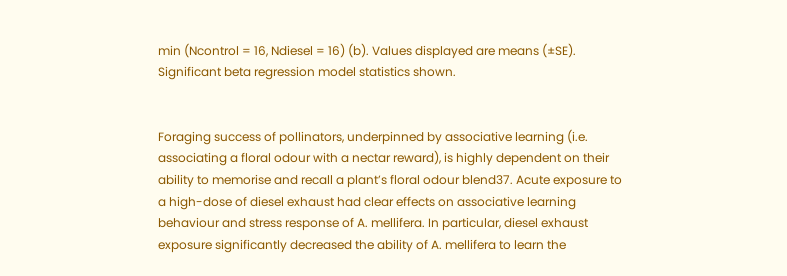min (Ncontrol = 16, Ndiesel = 16) (b). Values displayed are means (±SE). Significant beta regression model statistics shown.


Foraging success of pollinators, underpinned by associative learning (i.e. associating a floral odour with a nectar reward), is highly dependent on their ability to memorise and recall a plant’s floral odour blend37. Acute exposure to a high-dose of diesel exhaust had clear effects on associative learning behaviour and stress response of A. mellifera. In particular, diesel exhaust exposure significantly decreased the ability of A. mellifera to learn the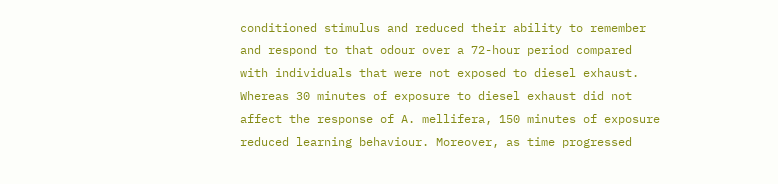conditioned stimulus and reduced their ability to remember and respond to that odour over a 72-hour period compared with individuals that were not exposed to diesel exhaust. Whereas 30 minutes of exposure to diesel exhaust did not affect the response of A. mellifera, 150 minutes of exposure reduced learning behaviour. Moreover, as time progressed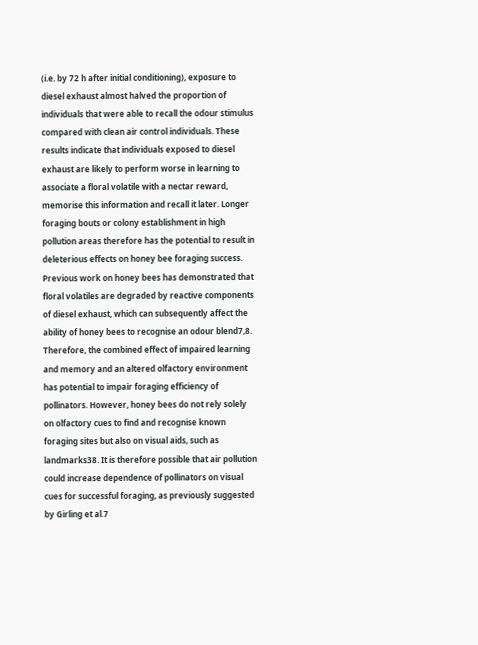(i.e. by 72 h after initial conditioning), exposure to diesel exhaust almost halved the proportion of individuals that were able to recall the odour stimulus compared with clean air control individuals. These results indicate that individuals exposed to diesel exhaust are likely to perform worse in learning to associate a floral volatile with a nectar reward, memorise this information and recall it later. Longer foraging bouts or colony establishment in high pollution areas therefore has the potential to result in deleterious effects on honey bee foraging success. Previous work on honey bees has demonstrated that floral volatiles are degraded by reactive components of diesel exhaust, which can subsequently affect the ability of honey bees to recognise an odour blend7,8. Therefore, the combined effect of impaired learning and memory and an altered olfactory environment has potential to impair foraging efficiency of pollinators. However, honey bees do not rely solely on olfactory cues to find and recognise known foraging sites but also on visual aids, such as landmarks38. It is therefore possible that air pollution could increase dependence of pollinators on visual cues for successful foraging, as previously suggested by Girling et al.7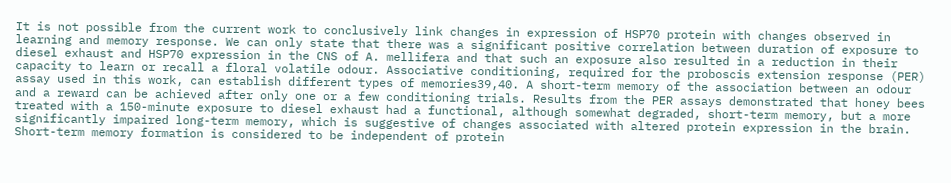It is not possible from the current work to conclusively link changes in expression of HSP70 protein with changes observed in learning and memory response. We can only state that there was a significant positive correlation between duration of exposure to diesel exhaust and HSP70 expression in the CNS of A. mellifera and that such an exposure also resulted in a reduction in their capacity to learn or recall a floral volatile odour. Associative conditioning, required for the proboscis extension response (PER) assay used in this work, can establish different types of memories39,40. A short-term memory of the association between an odour and a reward can be achieved after only one or a few conditioning trials. Results from the PER assays demonstrated that honey bees treated with a 150-minute exposure to diesel exhaust had a functional, although somewhat degraded, short-term memory, but a more significantly impaired long-term memory, which is suggestive of changes associated with altered protein expression in the brain. Short-term memory formation is considered to be independent of protein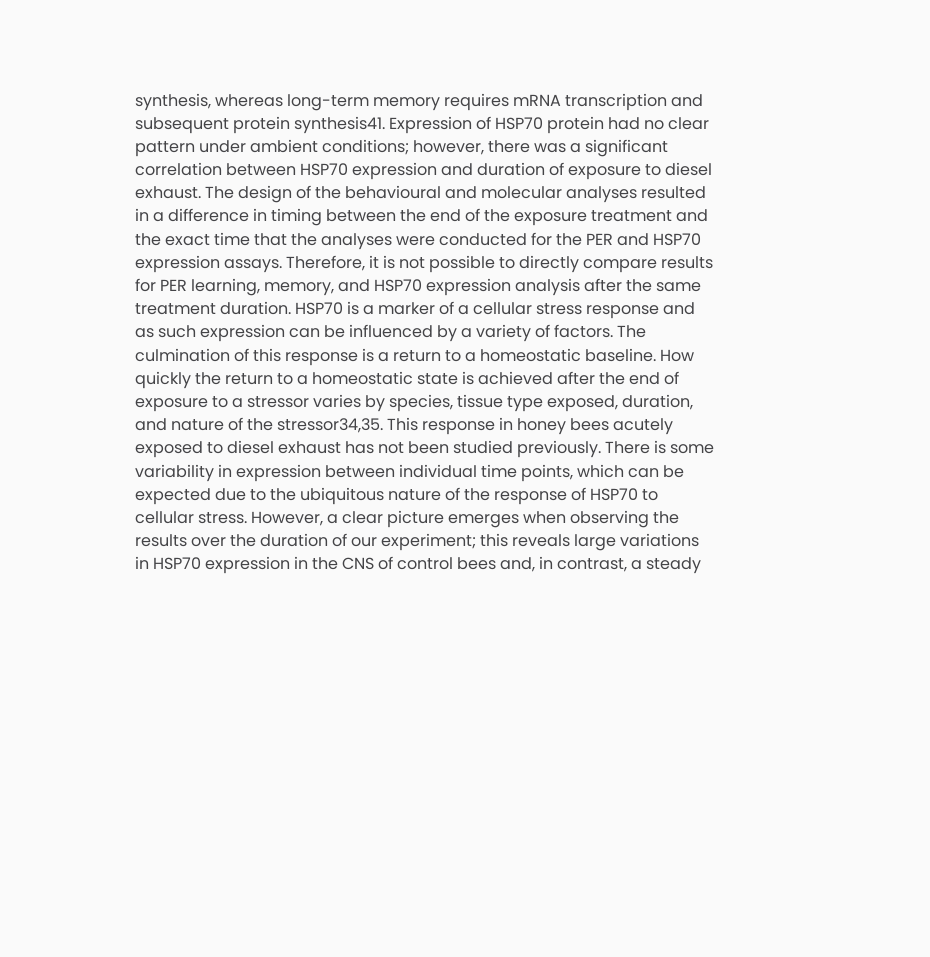synthesis, whereas long-term memory requires mRNA transcription and subsequent protein synthesis41. Expression of HSP70 protein had no clear pattern under ambient conditions; however, there was a significant correlation between HSP70 expression and duration of exposure to diesel exhaust. The design of the behavioural and molecular analyses resulted in a difference in timing between the end of the exposure treatment and the exact time that the analyses were conducted for the PER and HSP70 expression assays. Therefore, it is not possible to directly compare results for PER learning, memory, and HSP70 expression analysis after the same treatment duration. HSP70 is a marker of a cellular stress response and as such expression can be influenced by a variety of factors. The culmination of this response is a return to a homeostatic baseline. How quickly the return to a homeostatic state is achieved after the end of exposure to a stressor varies by species, tissue type exposed, duration, and nature of the stressor34,35. This response in honey bees acutely exposed to diesel exhaust has not been studied previously. There is some variability in expression between individual time points, which can be expected due to the ubiquitous nature of the response of HSP70 to cellular stress. However, a clear picture emerges when observing the results over the duration of our experiment; this reveals large variations in HSP70 expression in the CNS of control bees and, in contrast, a steady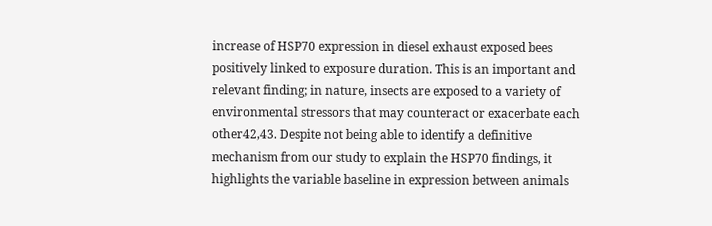increase of HSP70 expression in diesel exhaust exposed bees positively linked to exposure duration. This is an important and relevant finding; in nature, insects are exposed to a variety of environmental stressors that may counteract or exacerbate each other42,43. Despite not being able to identify a definitive mechanism from our study to explain the HSP70 findings, it highlights the variable baseline in expression between animals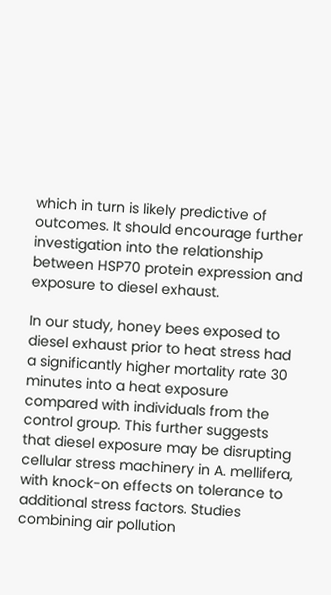which in turn is likely predictive of outcomes. It should encourage further investigation into the relationship between HSP70 protein expression and exposure to diesel exhaust.

In our study, honey bees exposed to diesel exhaust prior to heat stress had a significantly higher mortality rate 30 minutes into a heat exposure compared with individuals from the control group. This further suggests that diesel exposure may be disrupting cellular stress machinery in A. mellifera, with knock-on effects on tolerance to additional stress factors. Studies combining air pollution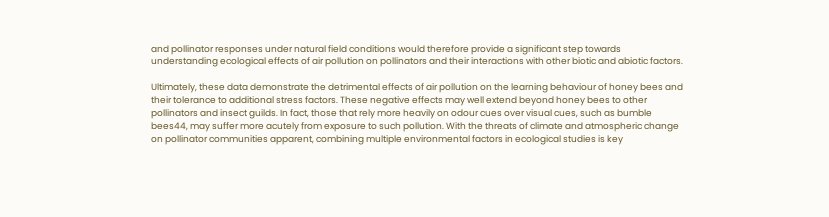and pollinator responses under natural field conditions would therefore provide a significant step towards understanding ecological effects of air pollution on pollinators and their interactions with other biotic and abiotic factors.

Ultimately, these data demonstrate the detrimental effects of air pollution on the learning behaviour of honey bees and their tolerance to additional stress factors. These negative effects may well extend beyond honey bees to other pollinators and insect guilds. In fact, those that rely more heavily on odour cues over visual cues, such as bumble bees44, may suffer more acutely from exposure to such pollution. With the threats of climate and atmospheric change on pollinator communities apparent, combining multiple environmental factors in ecological studies is key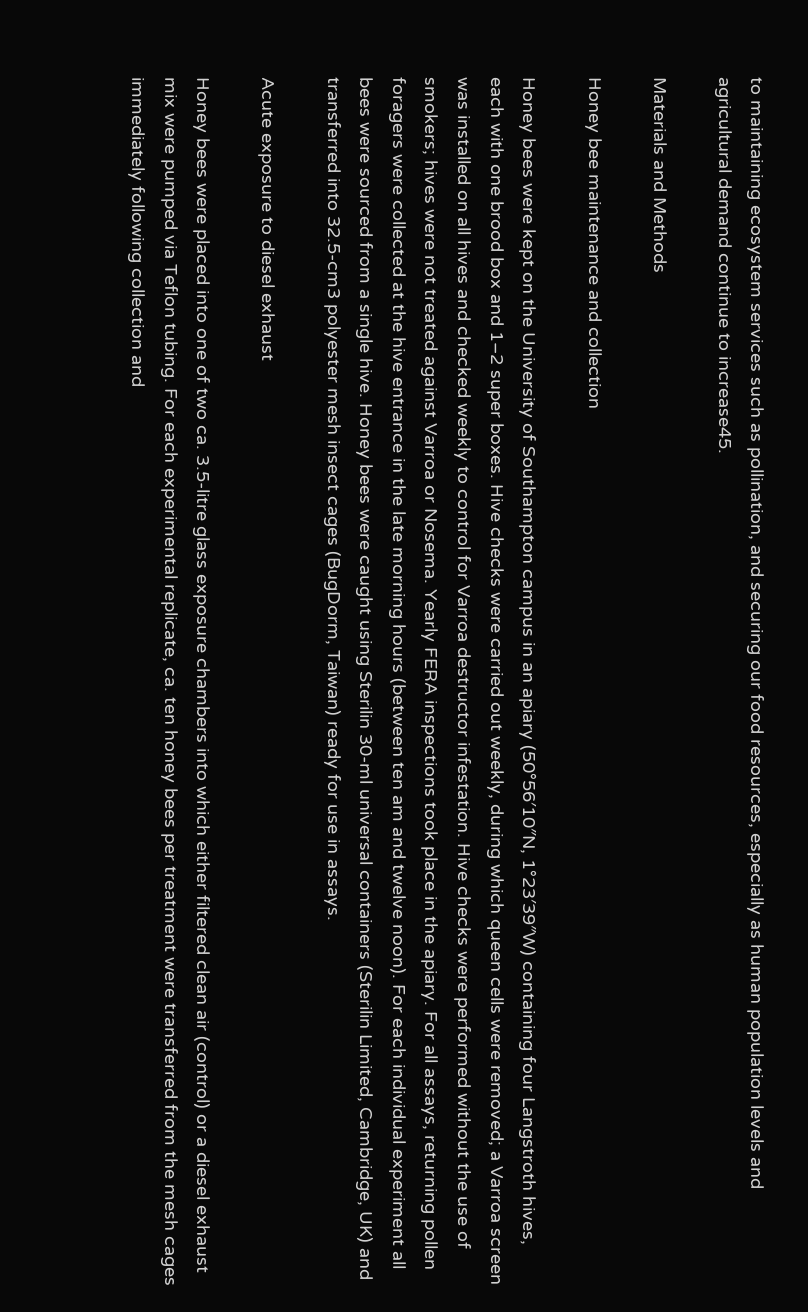to maintaining ecosystem services such as pollination, and securing our food resources, especially as human population levels and agricultural demand continue to increase45.

Materials and Methods

Honey bee maintenance and collection

Honey bees were kept on the University of Southampton campus in an apiary (50°56′10″N, 1°23′39″W) containing four Langstroth hives, each with one brood box and 1–2 super boxes. Hive checks were carried out weekly, during which queen cells were removed; a Varroa screen was installed on all hives and checked weekly to control for Varroa destructor infestation. Hive checks were performed without the use of smokers; hives were not treated against Varroa or Nosema. Yearly FERA inspections took place in the apiary. For all assays, returning pollen foragers were collected at the hive entrance in the late morning hours (between ten am and twelve noon). For each individual experiment all bees were sourced from a single hive. Honey bees were caught using Sterilin 30-ml universal containers (Sterilin Limited, Cambridge, UK) and transferred into 32.5-cm3 polyester mesh insect cages (BugDorm, Taiwan) ready for use in assays.

Acute exposure to diesel exhaust

Honey bees were placed into one of two ca. 3.5-litre glass exposure chambers into which either filtered clean air (control) or a diesel exhaust mix were pumped via Teflon tubing. For each experimental replicate, ca. ten honey bees per treatment were transferred from the mesh cages immediately following collection and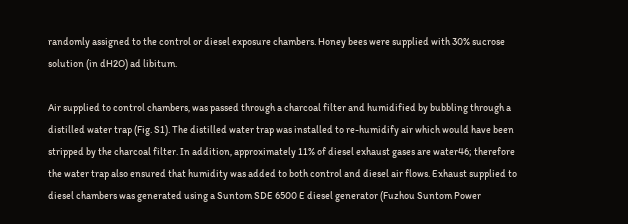randomly assigned to the control or diesel exposure chambers. Honey bees were supplied with 30% sucrose solution (in dH2O) ad libitum.

Air supplied to control chambers, was passed through a charcoal filter and humidified by bubbling through a distilled water trap (Fig. S1). The distilled water trap was installed to re-humidify air which would have been stripped by the charcoal filter. In addition, approximately 11% of diesel exhaust gases are water46; therefore the water trap also ensured that humidity was added to both control and diesel air flows. Exhaust supplied to diesel chambers was generated using a Suntom SDE 6500 E diesel generator (Fuzhou Suntom Power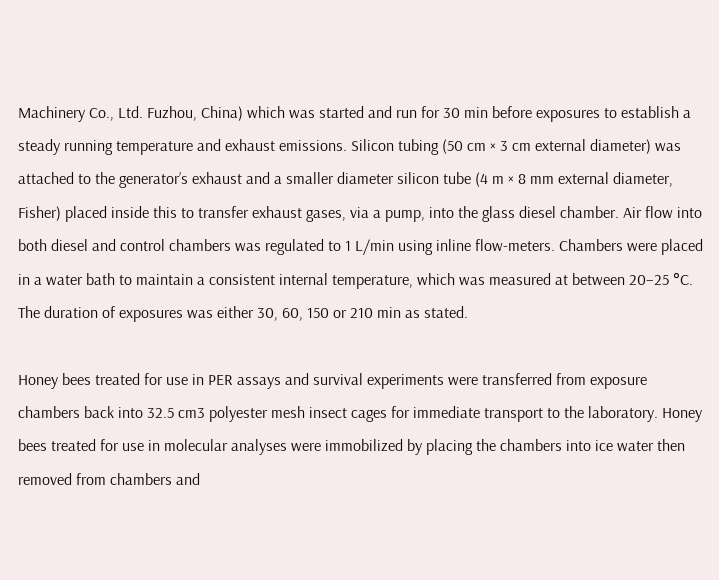Machinery Co., Ltd. Fuzhou, China) which was started and run for 30 min before exposures to establish a steady running temperature and exhaust emissions. Silicon tubing (50 cm × 3 cm external diameter) was attached to the generator’s exhaust and a smaller diameter silicon tube (4 m × 8 mm external diameter, Fisher) placed inside this to transfer exhaust gases, via a pump, into the glass diesel chamber. Air flow into both diesel and control chambers was regulated to 1 L/min using inline flow-meters. Chambers were placed in a water bath to maintain a consistent internal temperature, which was measured at between 20–25 °C. The duration of exposures was either 30, 60, 150 or 210 min as stated.

Honey bees treated for use in PER assays and survival experiments were transferred from exposure chambers back into 32.5 cm3 polyester mesh insect cages for immediate transport to the laboratory. Honey bees treated for use in molecular analyses were immobilized by placing the chambers into ice water then removed from chambers and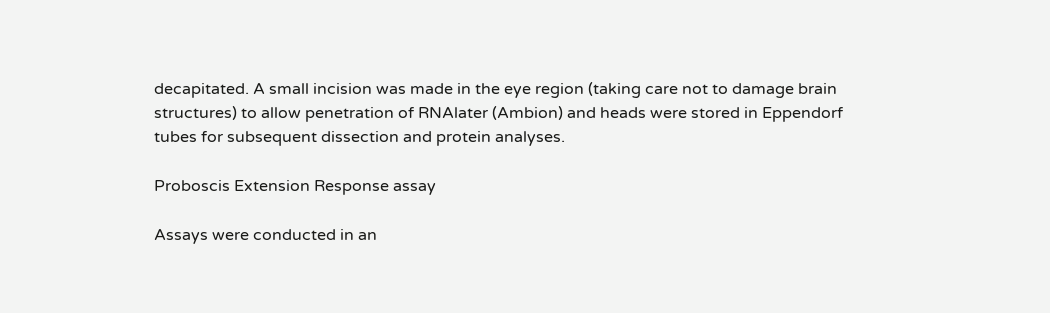decapitated. A small incision was made in the eye region (taking care not to damage brain structures) to allow penetration of RNAlater (Ambion) and heads were stored in Eppendorf tubes for subsequent dissection and protein analyses.

Proboscis Extension Response assay

Assays were conducted in an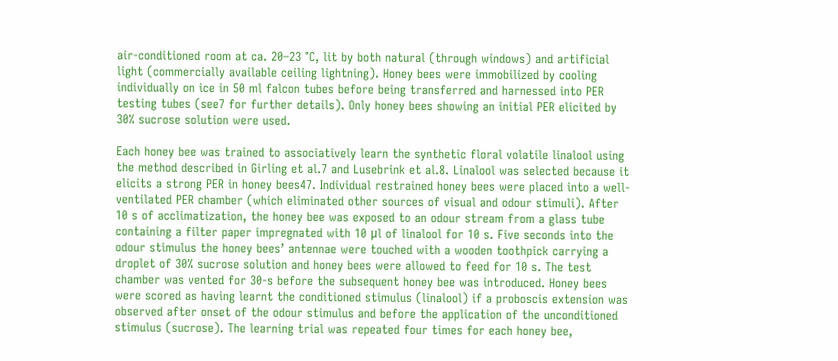air-conditioned room at ca. 20–23 °C, lit by both natural (through windows) and artificial light (commercially available ceiling lightning). Honey bees were immobilized by cooling individually on ice in 50 ml falcon tubes before being transferred and harnessed into PER testing tubes (see7 for further details). Only honey bees showing an initial PER elicited by 30% sucrose solution were used.

Each honey bee was trained to associatively learn the synthetic floral volatile linalool using the method described in Girling et al.7 and Lusebrink et al.8. Linalool was selected because it elicits a strong PER in honey bees47. Individual restrained honey bees were placed into a well-ventilated PER chamber (which eliminated other sources of visual and odour stimuli). After 10 s of acclimatization, the honey bee was exposed to an odour stream from a glass tube containing a filter paper impregnated with 10 μl of linalool for 10 s. Five seconds into the odour stimulus the honey bees’ antennae were touched with a wooden toothpick carrying a droplet of 30% sucrose solution and honey bees were allowed to feed for 10 s. The test chamber was vented for 30-s before the subsequent honey bee was introduced. Honey bees were scored as having learnt the conditioned stimulus (linalool) if a proboscis extension was observed after onset of the odour stimulus and before the application of the unconditioned stimulus (sucrose). The learning trial was repeated four times for each honey bee,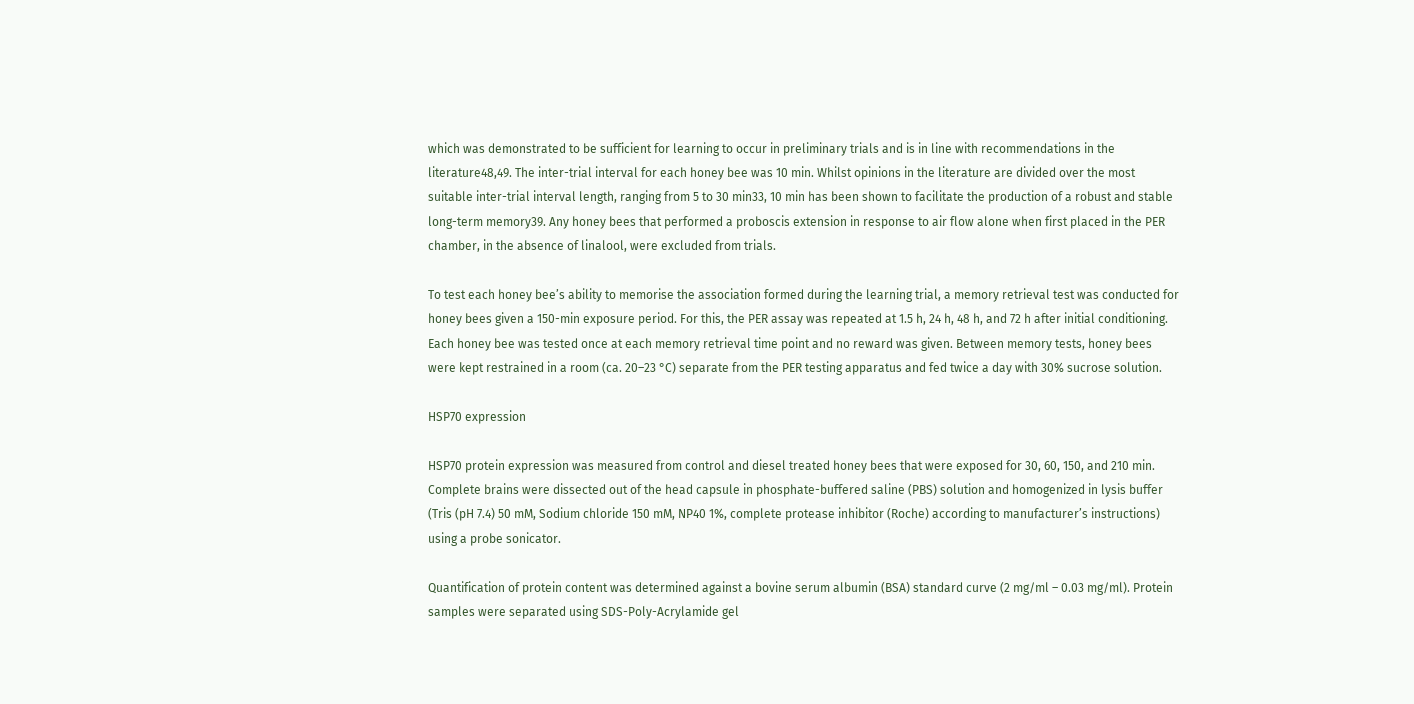which was demonstrated to be sufficient for learning to occur in preliminary trials and is in line with recommendations in the literature48,49. The inter-trial interval for each honey bee was 10 min. Whilst opinions in the literature are divided over the most suitable inter-trial interval length, ranging from 5 to 30 min33, 10 min has been shown to facilitate the production of a robust and stable long-term memory39. Any honey bees that performed a proboscis extension in response to air flow alone when first placed in the PER chamber, in the absence of linalool, were excluded from trials.

To test each honey bee’s ability to memorise the association formed during the learning trial, a memory retrieval test was conducted for honey bees given a 150-min exposure period. For this, the PER assay was repeated at 1.5 h, 24 h, 48 h, and 72 h after initial conditioning. Each honey bee was tested once at each memory retrieval time point and no reward was given. Between memory tests, honey bees were kept restrained in a room (ca. 20–23 °C) separate from the PER testing apparatus and fed twice a day with 30% sucrose solution.

HSP70 expression

HSP70 protein expression was measured from control and diesel treated honey bees that were exposed for 30, 60, 150, and 210 min. Complete brains were dissected out of the head capsule in phosphate-buffered saline (PBS) solution and homogenized in lysis buffer (Tris (pH 7.4) 50 mM, Sodium chloride 150 mM, NP40 1%, complete protease inhibitor (Roche) according to manufacturer’s instructions) using a probe sonicator.

Quantification of protein content was determined against a bovine serum albumin (BSA) standard curve (2 mg/ml – 0.03 mg/ml). Protein samples were separated using SDS-Poly-Acrylamide gel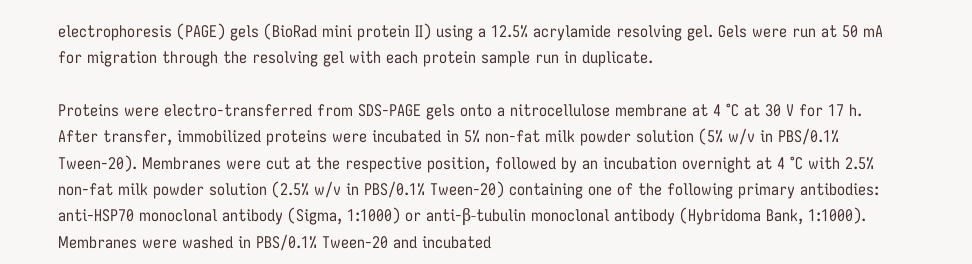electrophoresis (PAGE) gels (BioRad mini protein II) using a 12.5% acrylamide resolving gel. Gels were run at 50 mA for migration through the resolving gel with each protein sample run in duplicate.

Proteins were electro-transferred from SDS-PAGE gels onto a nitrocellulose membrane at 4 °C at 30 V for 17 h. After transfer, immobilized proteins were incubated in 5% non-fat milk powder solution (5% w/v in PBS/0.1% Tween-20). Membranes were cut at the respective position, followed by an incubation overnight at 4 °C with 2.5% non-fat milk powder solution (2.5% w/v in PBS/0.1% Tween-20) containing one of the following primary antibodies: anti-HSP70 monoclonal antibody (Sigma, 1:1000) or anti-β-tubulin monoclonal antibody (Hybridoma Bank, 1:1000). Membranes were washed in PBS/0.1% Tween-20 and incubated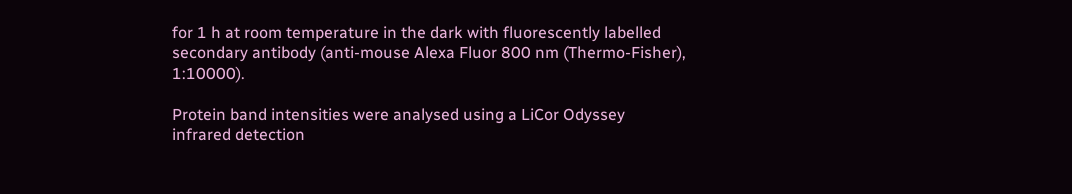for 1 h at room temperature in the dark with fluorescently labelled secondary antibody (anti-mouse Alexa Fluor 800 nm (Thermo-Fisher), 1:10000).

Protein band intensities were analysed using a LiCor Odyssey infrared detection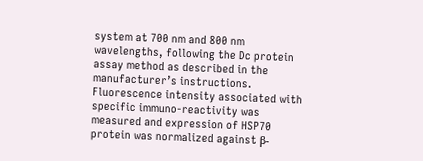system at 700 nm and 800 nm wavelengths, following the Dc protein assay method as described in the manufacturer’s instructions. Fluorescence intensity associated with specific immuno-reactivity was measured and expression of HSP70 protein was normalized against β-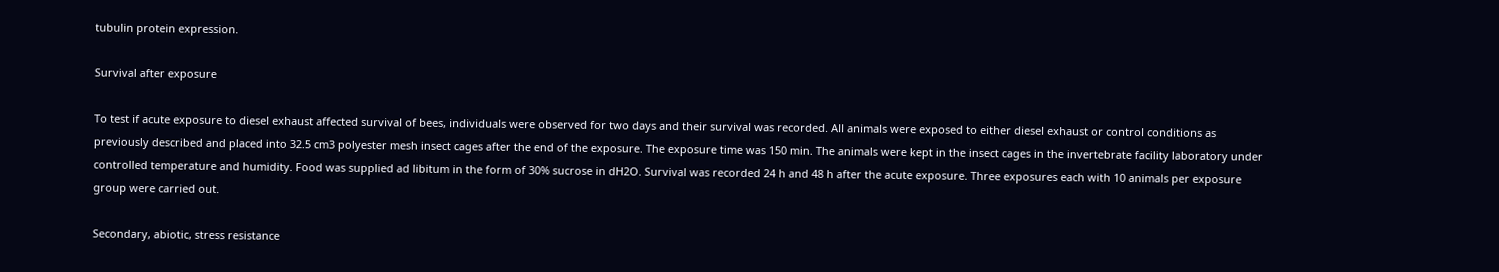tubulin protein expression.

Survival after exposure

To test if acute exposure to diesel exhaust affected survival of bees, individuals were observed for two days and their survival was recorded. All animals were exposed to either diesel exhaust or control conditions as previously described and placed into 32.5 cm3 polyester mesh insect cages after the end of the exposure. The exposure time was 150 min. The animals were kept in the insect cages in the invertebrate facility laboratory under controlled temperature and humidity. Food was supplied ad libitum in the form of 30% sucrose in dH2O. Survival was recorded 24 h and 48 h after the acute exposure. Three exposures each with 10 animals per exposure group were carried out.

Secondary, abiotic, stress resistance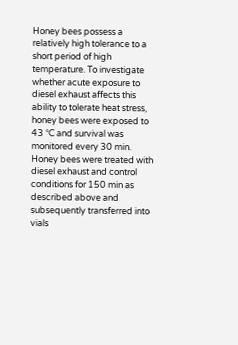Honey bees possess a relatively high tolerance to a short period of high temperature. To investigate whether acute exposure to diesel exhaust affects this ability to tolerate heat stress, honey bees were exposed to 43 °C and survival was monitored every 30 min. Honey bees were treated with diesel exhaust and control conditions for 150 min as described above and subsequently transferred into vials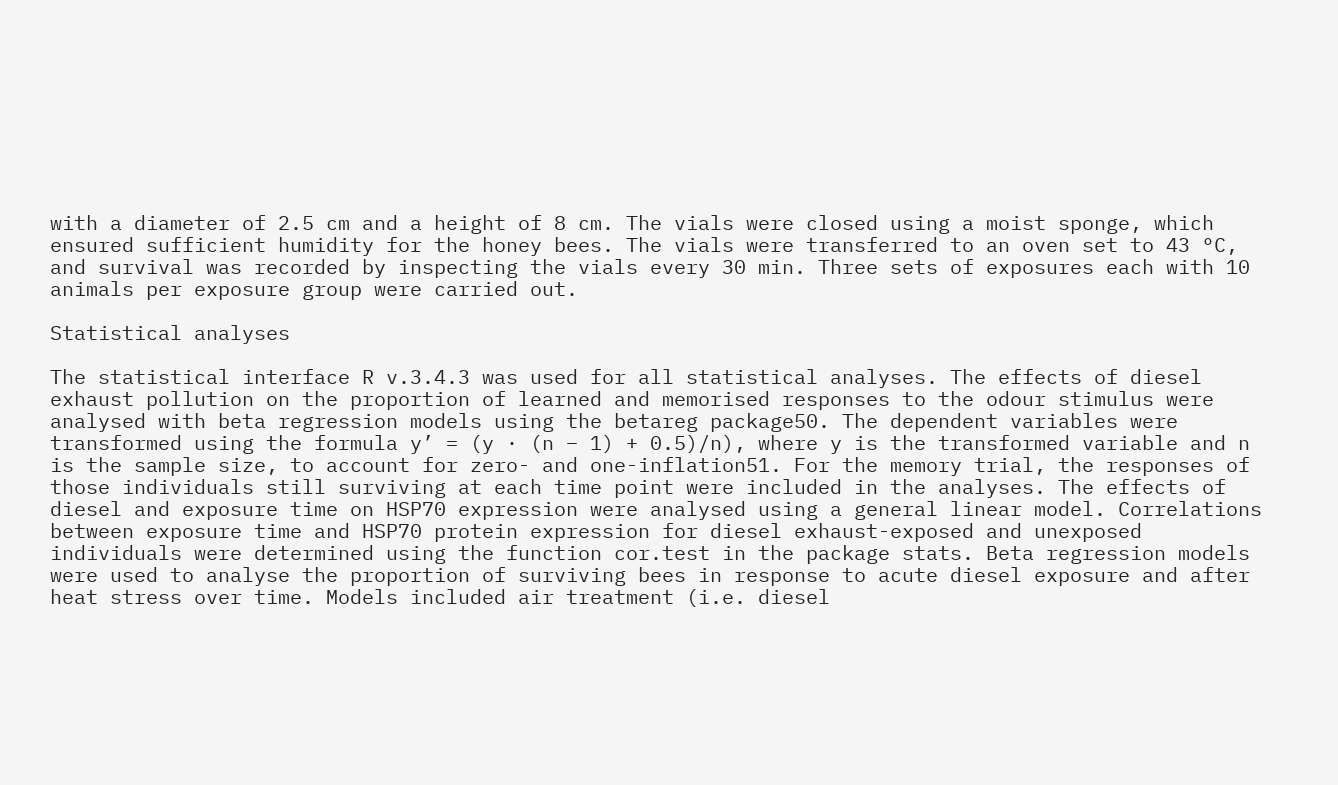with a diameter of 2.5 cm and a height of 8 cm. The vials were closed using a moist sponge, which ensured sufficient humidity for the honey bees. The vials were transferred to an oven set to 43 °C, and survival was recorded by inspecting the vials every 30 min. Three sets of exposures each with 10 animals per exposure group were carried out.

Statistical analyses

The statistical interface R v.3.4.3 was used for all statistical analyses. The effects of diesel exhaust pollution on the proportion of learned and memorised responses to the odour stimulus were analysed with beta regression models using the betareg package50. The dependent variables were transformed using the formula y’ = (y · (n − 1) + 0.5)/n), where y is the transformed variable and n is the sample size, to account for zero- and one-inflation51. For the memory trial, the responses of those individuals still surviving at each time point were included in the analyses. The effects of diesel and exposure time on HSP70 expression were analysed using a general linear model. Correlations between exposure time and HSP70 protein expression for diesel exhaust-exposed and unexposed individuals were determined using the function cor.test in the package stats. Beta regression models were used to analyse the proportion of surviving bees in response to acute diesel exposure and after heat stress over time. Models included air treatment (i.e. diesel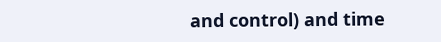and control) and time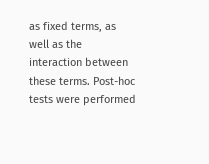as fixed terms, as well as the interaction between these terms. Post-hoc tests were performed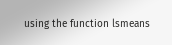using the function lsmeans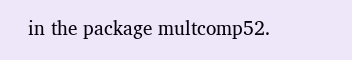in the package multcomp52.